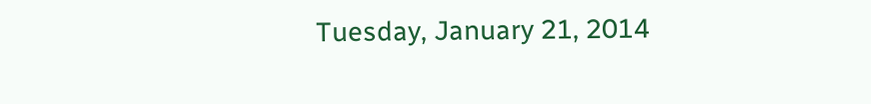Tuesday, January 21, 2014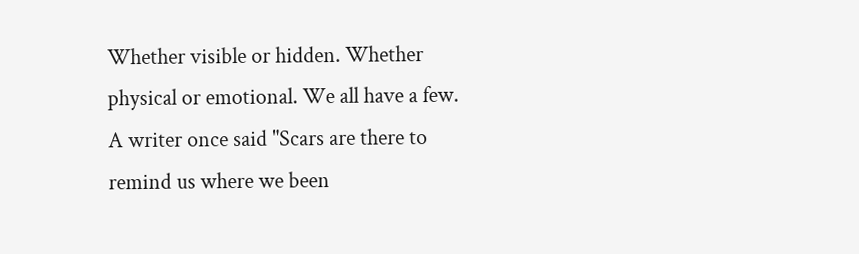Whether visible or hidden. Whether physical or emotional. We all have a few. A writer once said "Scars are there to remind us where we been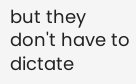but they don't have to dictate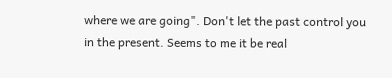where we are going". Don't let the past control you in the present. Seems to me it be real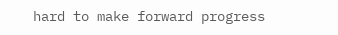hard to make forward progress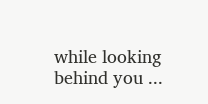while looking behind you ...